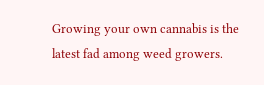Growing your own cannabis is the latest fad among weed growers.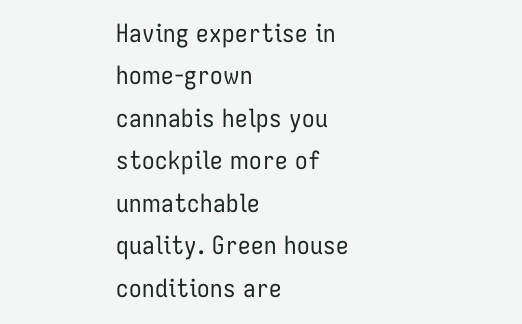Having expertise in home-grown cannabis helps you stockpile more of unmatchable quality. Green house conditions are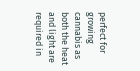perfect for growing cannabis as both the heat and light are required in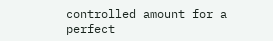controlled amount for a perfect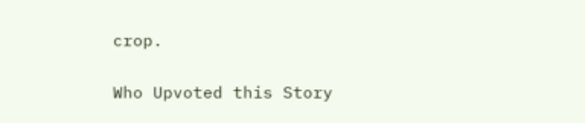crop.


Who Upvoted this Story